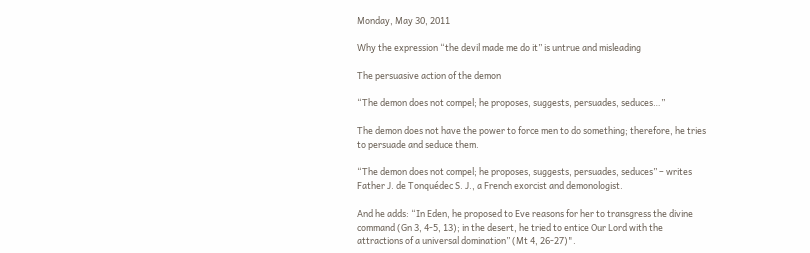Monday, May 30, 2011

Why the expression “the devil made me do it” is untrue and misleading

The persuasive action of the demon

“The demon does not compel; he proposes, suggests, persuades, seduces…”

The demon does not have the power to force men to do something; therefore, he tries to persuade and seduce them.

“The demon does not compel; he proposes, suggests, persuades, seduces” – writes Father J. de Tonquédec S. J., a French exorcist and demonologist.

And he adds: “In Eden, he proposed to Eve reasons for her to transgress the divine command (Gn 3, 4-5, 13); in the desert, he tried to entice Our Lord with the attractions of a universal domination” (Mt 4, 26-27)".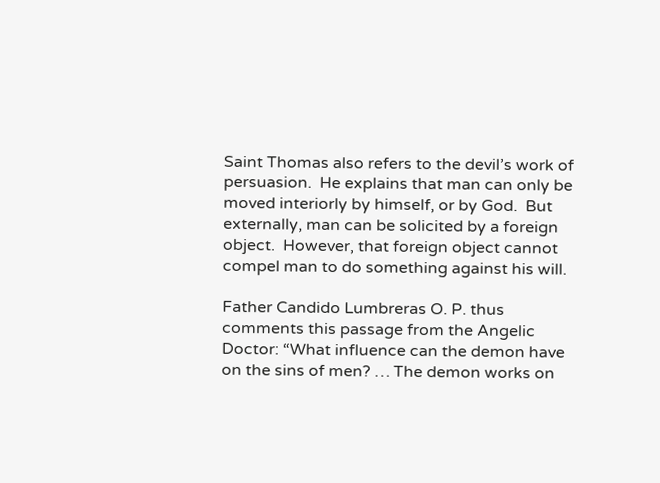Saint Thomas also refers to the devil’s work of persuasion.  He explains that man can only be moved interiorly by himself, or by God.  But externally, man can be solicited by a foreign object.  However, that foreign object cannot compel man to do something against his will.

Father Candido Lumbreras O. P. thus comments this passage from the Angelic Doctor: “What influence can the demon have on the sins of men? … The demon works on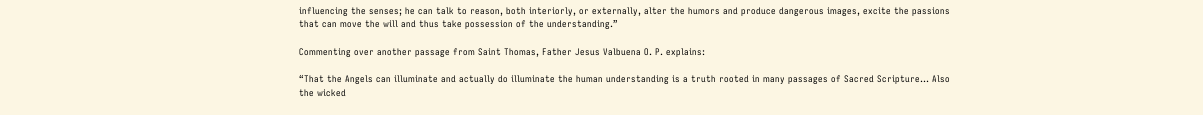influencing the senses; he can talk to reason, both interiorly, or externally, alter the humors and produce dangerous images, excite the passions that can move the will and thus take possession of the understanding.”

Commenting over another passage from Saint Thomas, Father Jesus Valbuena O. P. explains:

“That the Angels can illuminate and actually do illuminate the human understanding is a truth rooted in many passages of Sacred Scripture… Also the wicked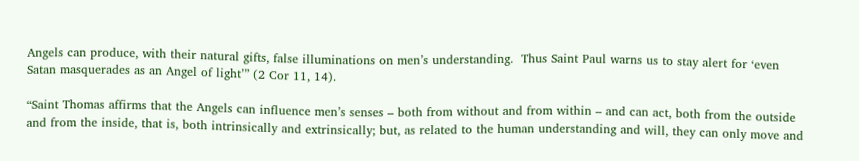Angels can produce, with their natural gifts, false illuminations on men’s understanding.  Thus Saint Paul warns us to stay alert for ‘even Satan masquerades as an Angel of light’” (2 Cor 11, 14).

“Saint Thomas affirms that the Angels can influence men’s senses – both from without and from within – and can act, both from the outside and from the inside, that is, both intrinsically and extrinsically; but, as related to the human understanding and will, they can only move and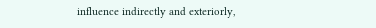influence indirectly and exteriorly,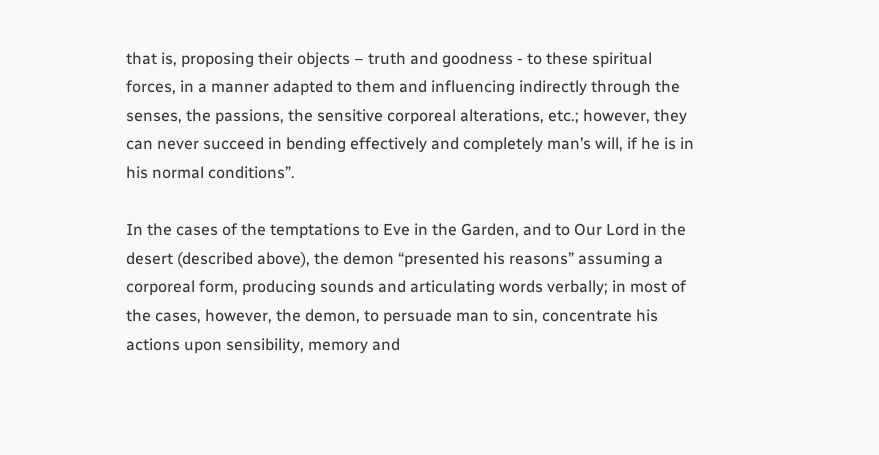that is, proposing their objects – truth and goodness - to these spiritual forces, in a manner adapted to them and influencing indirectly through the senses, the passions, the sensitive corporeal alterations, etc.; however, they can never succeed in bending effectively and completely man’s will, if he is in his normal conditions”.

In the cases of the temptations to Eve in the Garden, and to Our Lord in the desert (described above), the demon “presented his reasons” assuming a corporeal form, producing sounds and articulating words verbally; in most of the cases, however, the demon, to persuade man to sin, concentrate his actions upon sensibility, memory and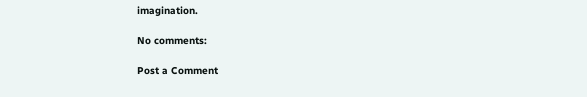imagination.

No comments:

Post a Comment